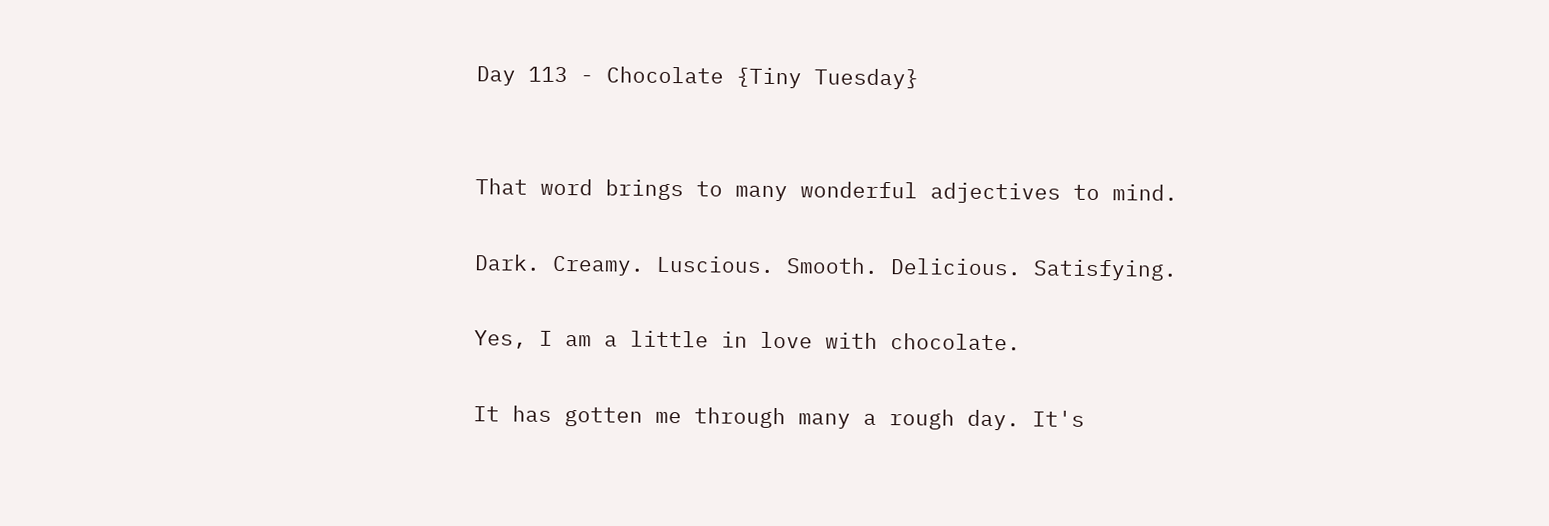Day 113 - Chocolate {Tiny Tuesday}


That word brings to many wonderful adjectives to mind.

Dark. Creamy. Luscious. Smooth. Delicious. Satisfying.

Yes, I am a little in love with chocolate.

It has gotten me through many a rough day. It's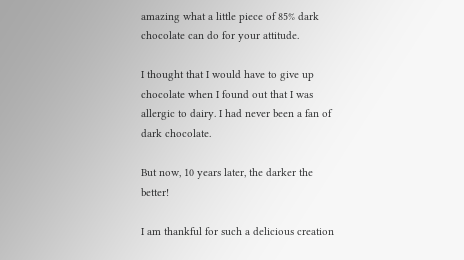amazing what a little piece of 85% dark chocolate can do for your attitude.

I thought that I would have to give up chocolate when I found out that I was allergic to dairy. I had never been a fan of dark chocolate.

But now, 10 years later, the darker the better!

I am thankful for such a delicious creation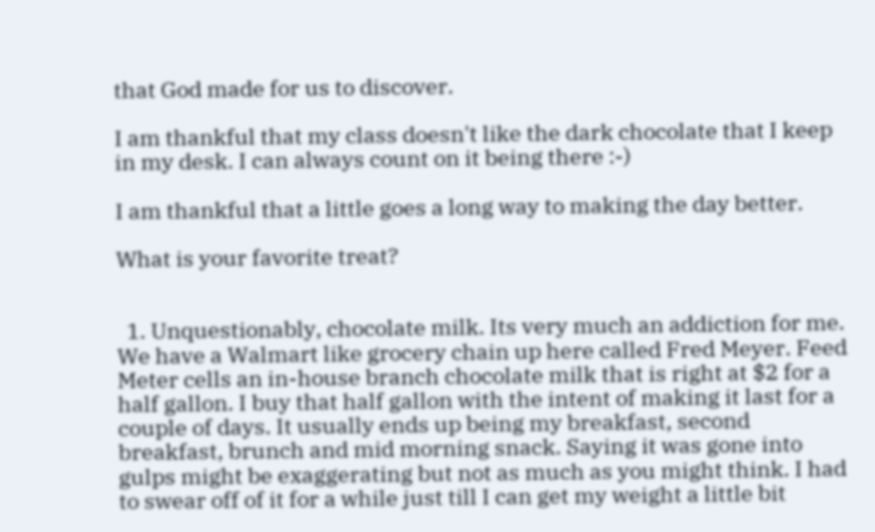that God made for us to discover.

I am thankful that my class doesn't like the dark chocolate that I keep in my desk. I can always count on it being there :-)

I am thankful that a little goes a long way to making the day better.

What is your favorite treat?


  1. Unquestionably, chocolate milk. Its very much an addiction for me. We have a Walmart like grocery chain up here called Fred Meyer. Feed Meter cells an in-house branch chocolate milk that is right at $2 for a half gallon. I buy that half gallon with the intent of making it last for a couple of days. It usually ends up being my breakfast, second breakfast, brunch and mid morning snack. Saying it was gone into gulps might be exaggerating but not as much as you might think. I had to swear off of it for a while just till I can get my weight a little bit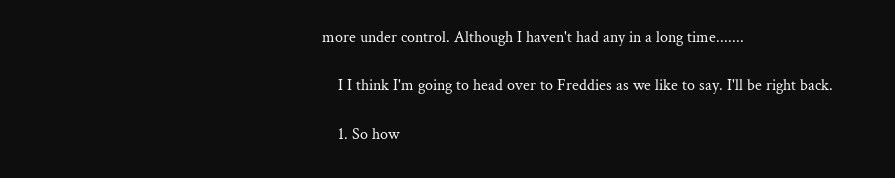more under control. Although I haven't had any in a long time.......

    I I think I'm going to head over to Freddies as we like to say. I'll be right back.

    1. So how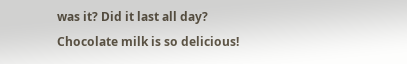was it? Did it last all day? Chocolate milk is so delicious!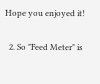Hope you enjoyed it!

  2. So "Feed Meter" is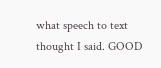what speech to text thought I said. GOOD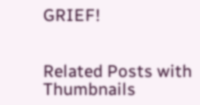GRIEF!


Related Posts with Thumbnails